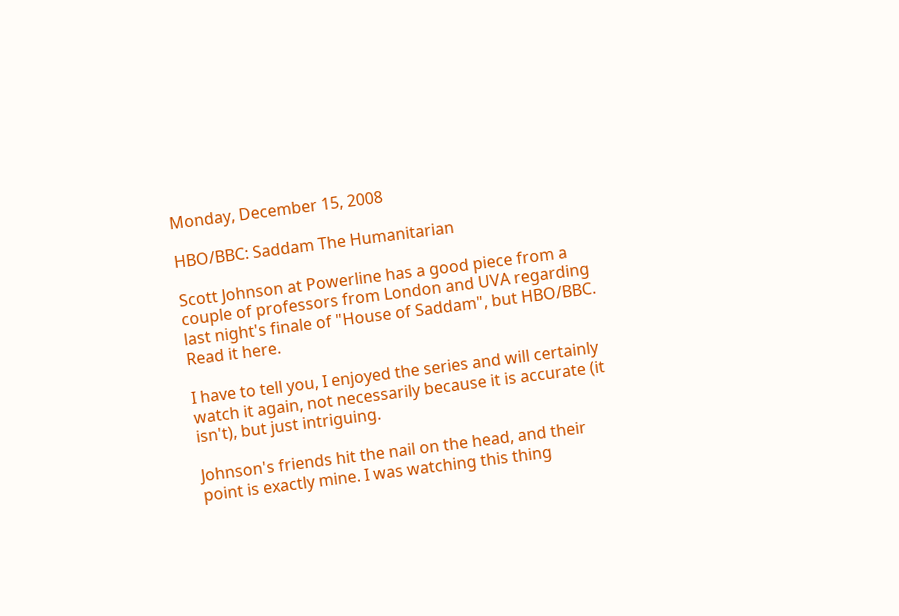Monday, December 15, 2008

HBO/BBC: Saddam The Humanitarian

Scott Johnson at Powerline has a good piece from a couple of professors from London and UVA regarding last night's finale of "House of Saddam", but HBO/BBC. Read it here.

I have to tell you, I enjoyed the series and will certainly watch it again, not necessarily because it is accurate (it isn't), but just intriguing.

Johnson's friends hit the nail on the head, and their point is exactly mine. I was watching this thing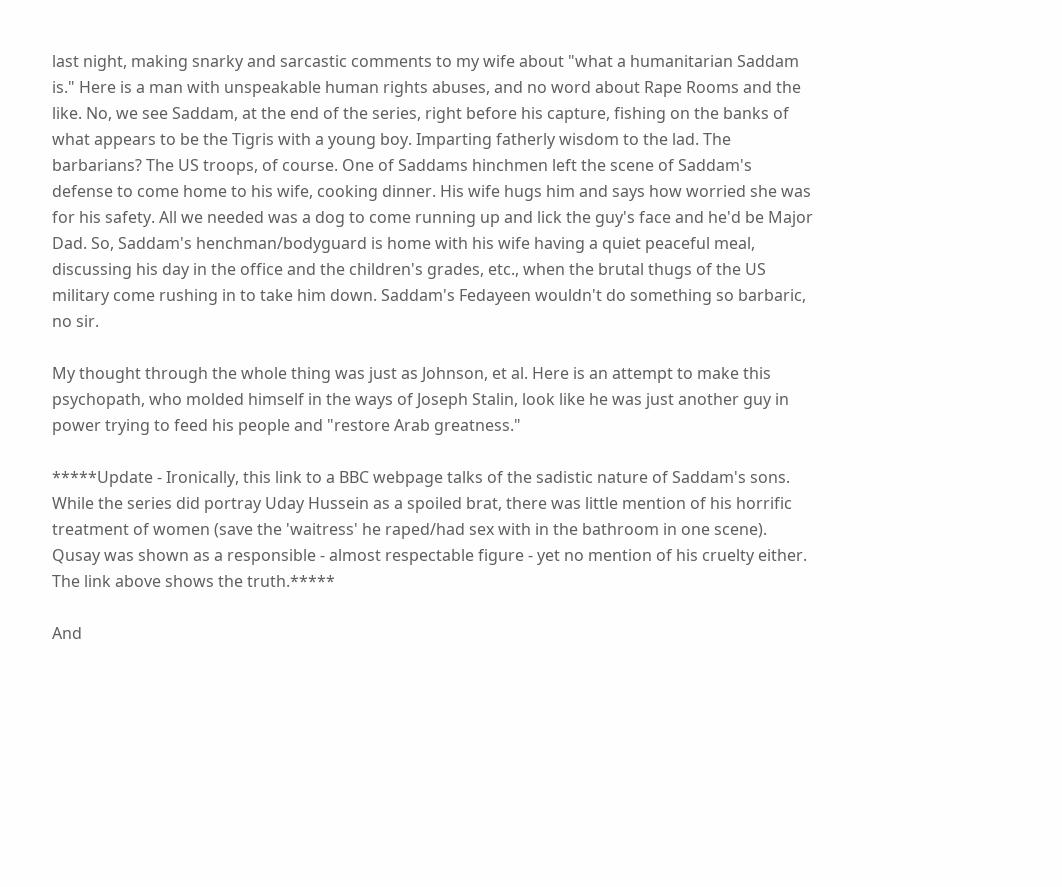last night, making snarky and sarcastic comments to my wife about "what a humanitarian Saddam is." Here is a man with unspeakable human rights abuses, and no word about Rape Rooms and the like. No, we see Saddam, at the end of the series, right before his capture, fishing on the banks of what appears to be the Tigris with a young boy. Imparting fatherly wisdom to the lad. The barbarians? The US troops, of course. One of Saddams hinchmen left the scene of Saddam's defense to come home to his wife, cooking dinner. His wife hugs him and says how worried she was for his safety. All we needed was a dog to come running up and lick the guy's face and he'd be Major Dad. So, Saddam's henchman/bodyguard is home with his wife having a quiet peaceful meal, discussing his day in the office and the children's grades, etc., when the brutal thugs of the US military come rushing in to take him down. Saddam's Fedayeen wouldn't do something so barbaric, no sir.

My thought through the whole thing was just as Johnson, et al. Here is an attempt to make this psychopath, who molded himself in the ways of Joseph Stalin, look like he was just another guy in power trying to feed his people and "restore Arab greatness."

*****Update - Ironically, this link to a BBC webpage talks of the sadistic nature of Saddam's sons. While the series did portray Uday Hussein as a spoiled brat, there was little mention of his horrific treatment of women (save the 'waitress' he raped/had sex with in the bathroom in one scene). Qusay was shown as a responsible - almost respectable figure - yet no mention of his cruelty either. The link above shows the truth.*****

And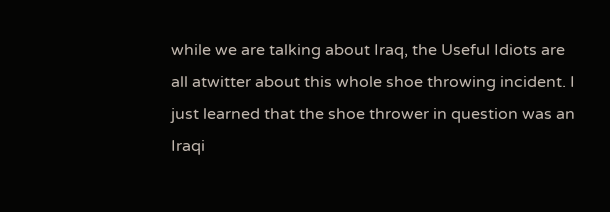while we are talking about Iraq, the Useful Idiots are all atwitter about this whole shoe throwing incident. I just learned that the shoe thrower in question was an Iraqi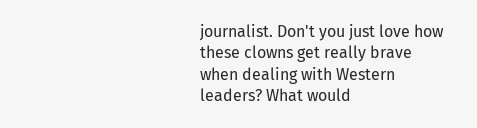journalist. Don't you just love how these clowns get really brave when dealing with Western leaders? What would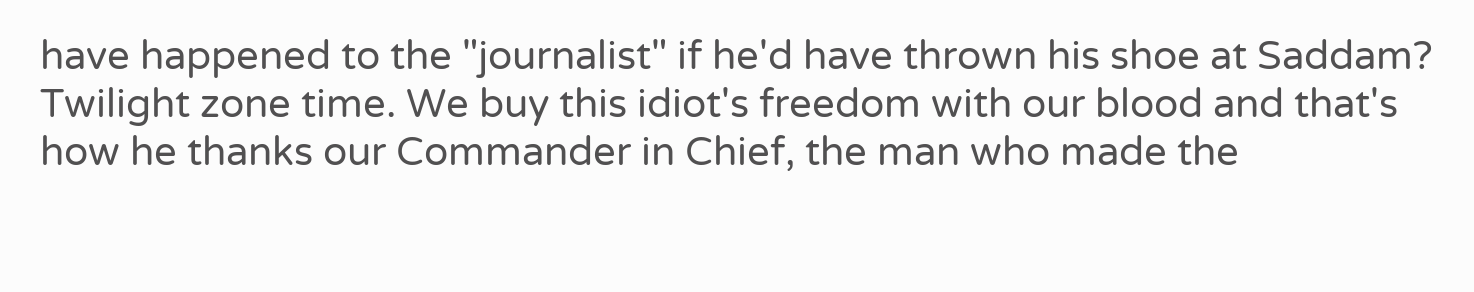have happened to the "journalist" if he'd have thrown his shoe at Saddam? Twilight zone time. We buy this idiot's freedom with our blood and that's how he thanks our Commander in Chief, the man who made the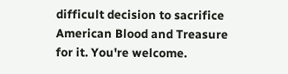difficult decision to sacrifice American Blood and Treasure for it. You're welcome.